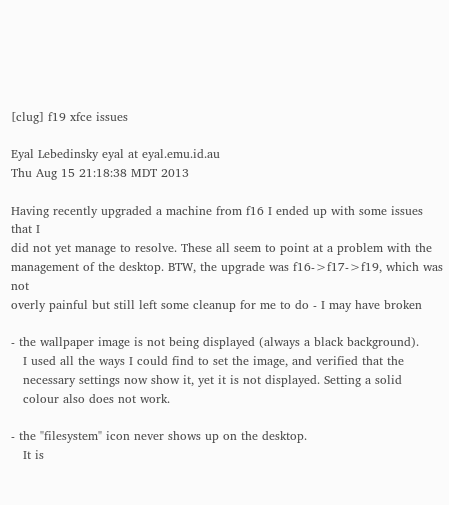[clug] f19 xfce issues

Eyal Lebedinsky eyal at eyal.emu.id.au
Thu Aug 15 21:18:38 MDT 2013

Having recently upgraded a machine from f16 I ended up with some issues that I
did not yet manage to resolve. These all seem to point at a problem with the
management of the desktop. BTW, the upgrade was f16->f17->f19, which was not
overly painful but still left some cleanup for me to do - I may have broken

- the wallpaper image is not being displayed (always a black background).
   I used all the ways I could find to set the image, and verified that the
   necessary settings now show it, yet it is not displayed. Setting a solid
   colour also does not work.

- the "filesystem" icon never shows up on the desktop.
   It is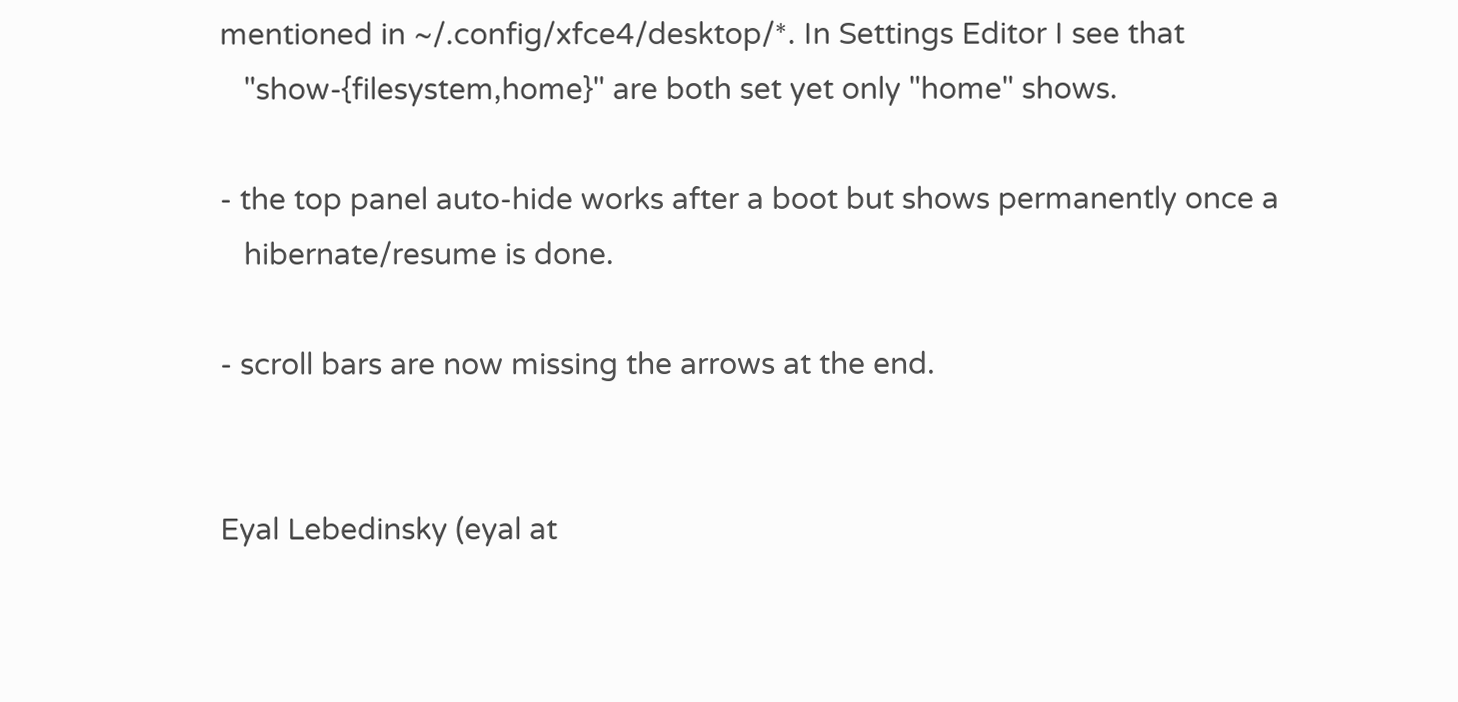mentioned in ~/.config/xfce4/desktop/*. In Settings Editor I see that
   "show-{filesystem,home}" are both set yet only "home" shows.

- the top panel auto-hide works after a boot but shows permanently once a
   hibernate/resume is done.

- scroll bars are now missing the arrows at the end.


Eyal Lebedinsky (eyal at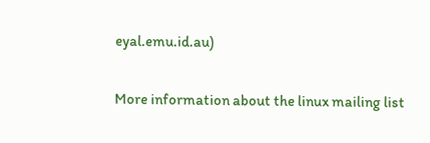eyal.emu.id.au)

More information about the linux mailing list